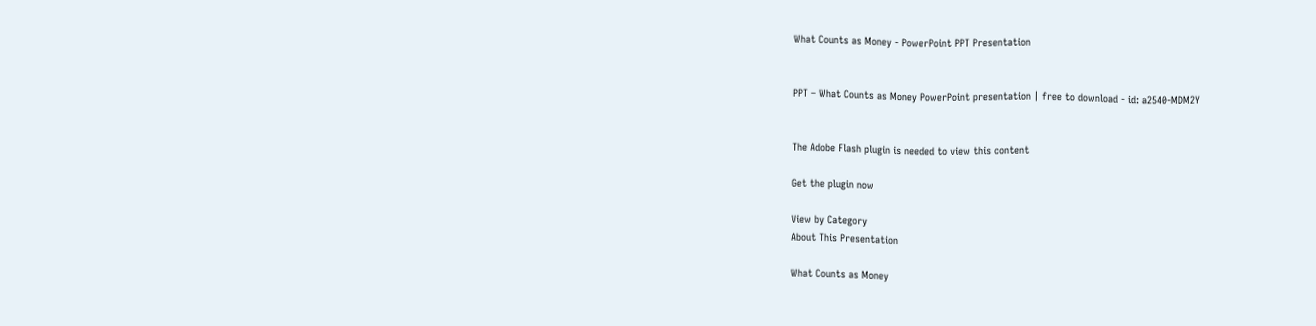What Counts as Money - PowerPoint PPT Presentation


PPT – What Counts as Money PowerPoint presentation | free to download - id: a2540-MDM2Y


The Adobe Flash plugin is needed to view this content

Get the plugin now

View by Category
About This Presentation

What Counts as Money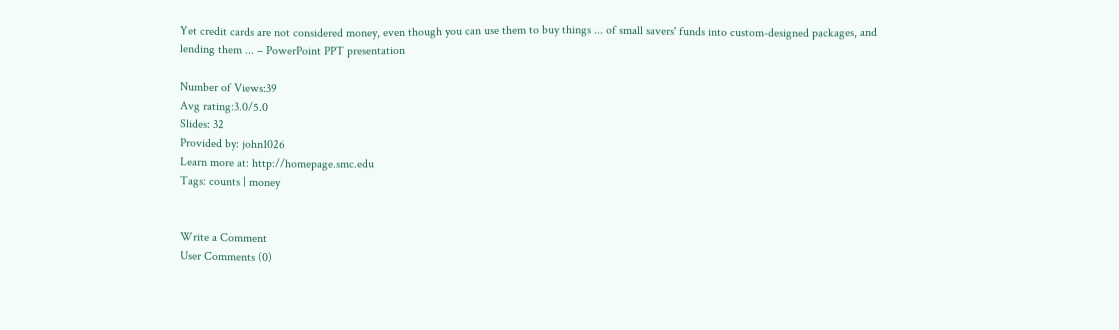Yet credit cards are not considered money, even though you can use them to buy things ... of small savers' funds into custom-designed packages, and lending them ... – PowerPoint PPT presentation

Number of Views:39
Avg rating:3.0/5.0
Slides: 32
Provided by: john1026
Learn more at: http://homepage.smc.edu
Tags: counts | money


Write a Comment
User Comments (0)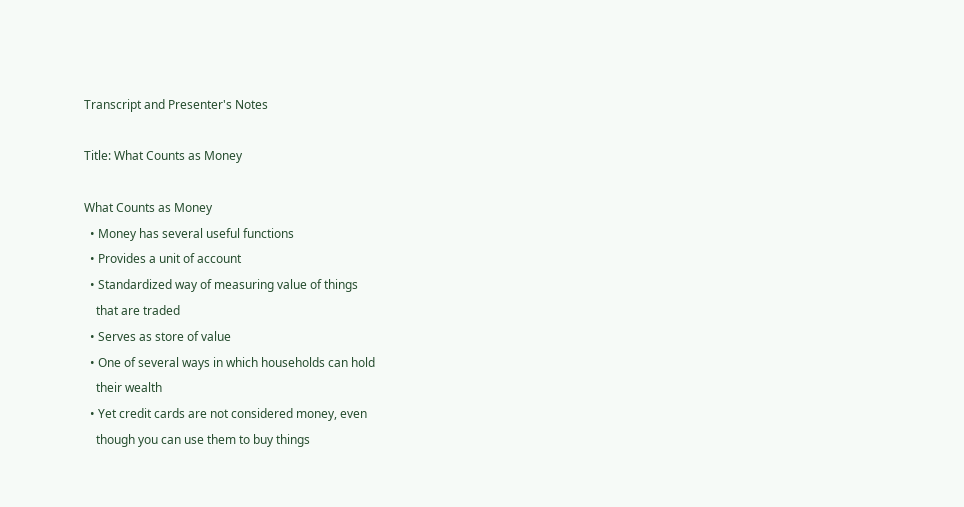Transcript and Presenter's Notes

Title: What Counts as Money

What Counts as Money
  • Money has several useful functions
  • Provides a unit of account
  • Standardized way of measuring value of things
    that are traded
  • Serves as store of value
  • One of several ways in which households can hold
    their wealth
  • Yet credit cards are not considered money, even
    though you can use them to buy things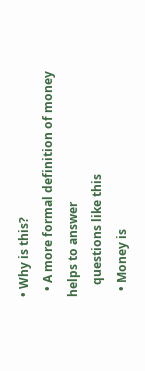• Why is this?
  • A more formal definition of money helps to answer
    questions like this
  • Money is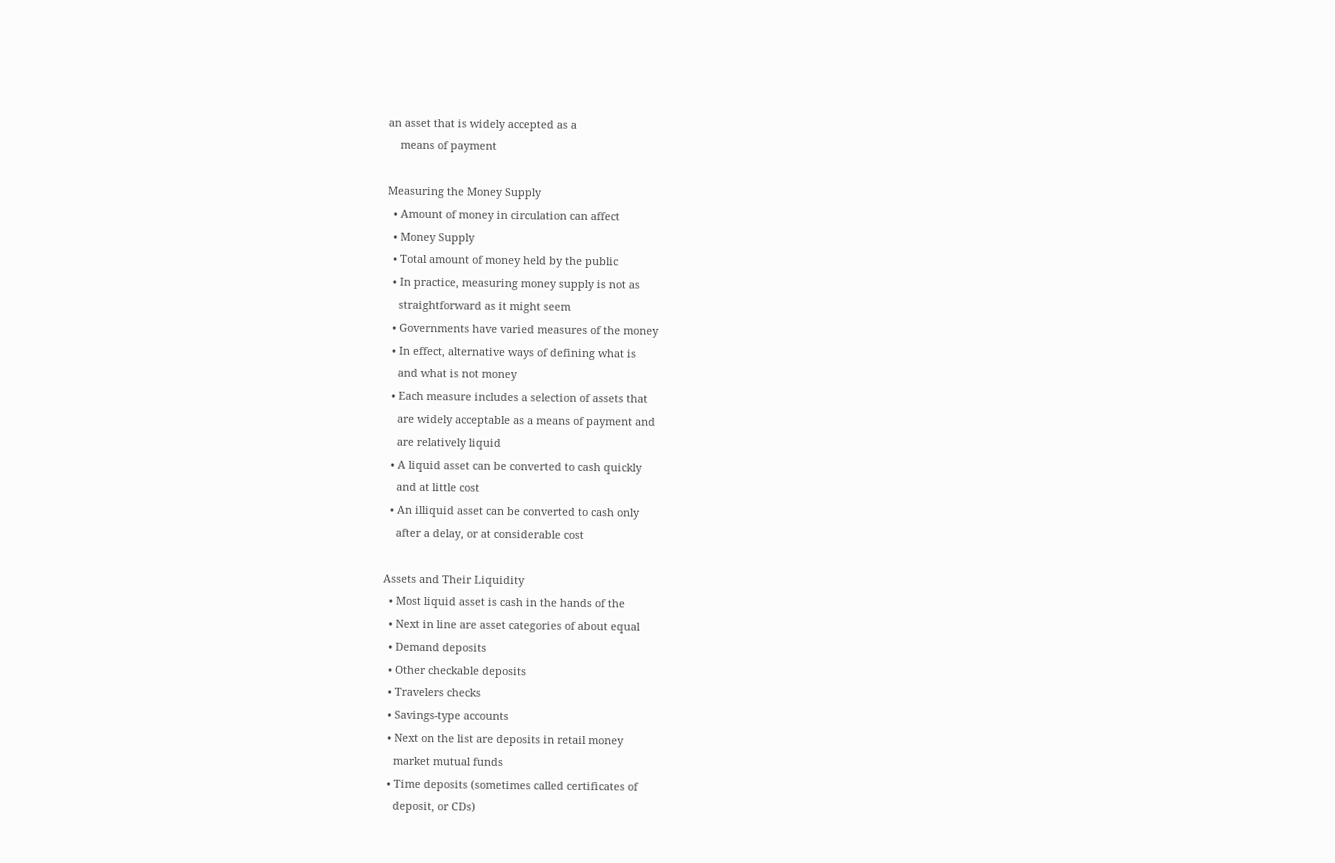an asset that is widely accepted as a
    means of payment

Measuring the Money Supply
  • Amount of money in circulation can affect
  • Money Supply
  • Total amount of money held by the public
  • In practice, measuring money supply is not as
    straightforward as it might seem
  • Governments have varied measures of the money
  • In effect, alternative ways of defining what is
    and what is not money
  • Each measure includes a selection of assets that
    are widely acceptable as a means of payment and
    are relatively liquid
  • A liquid asset can be converted to cash quickly
    and at little cost
  • An illiquid asset can be converted to cash only
    after a delay, or at considerable cost

Assets and Their Liquidity
  • Most liquid asset is cash in the hands of the
  • Next in line are asset categories of about equal
  • Demand deposits
  • Other checkable deposits
  • Travelers checks
  • Savings-type accounts
  • Next on the list are deposits in retail money
    market mutual funds
  • Time deposits (sometimes called certificates of
    deposit, or CDs)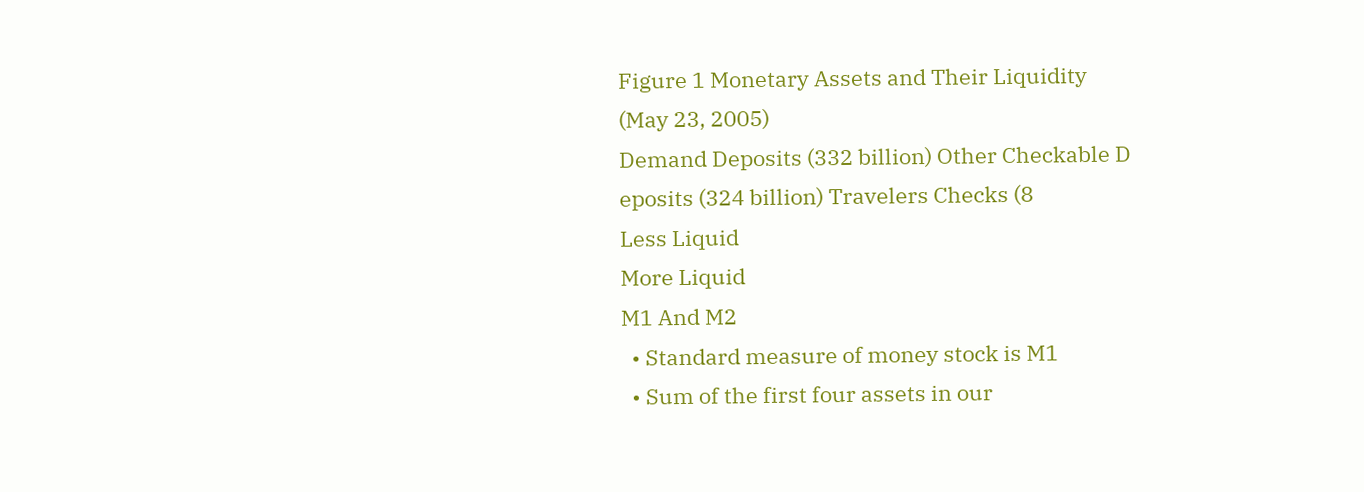Figure 1 Monetary Assets and Their Liquidity
(May 23, 2005)
Demand Deposits (332 billion) Other Checkable D
eposits (324 billion) Travelers Checks (8
Less Liquid
More Liquid
M1 And M2
  • Standard measure of money stock is M1
  • Sum of the first four assets in our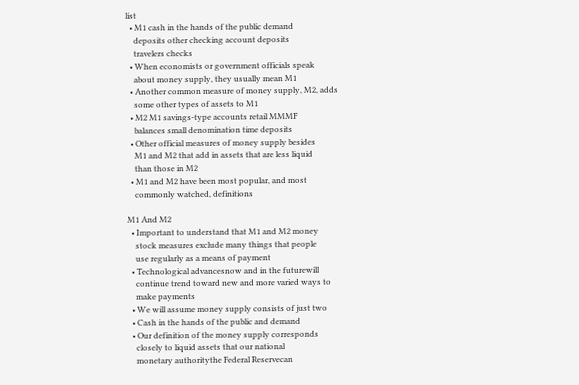list
  • M1 cash in the hands of the public demand
    deposits other checking account deposits
    travelers checks
  • When economists or government officials speak
    about money supply, they usually mean M1
  • Another common measure of money supply, M2, adds
    some other types of assets to M1
  • M2 M1 savings-type accounts retail MMMF
    balances small denomination time deposits
  • Other official measures of money supply besides
    M1 and M2 that add in assets that are less liquid
    than those in M2
  • M1 and M2 have been most popular, and most
    commonly watched, definitions

M1 And M2
  • Important to understand that M1 and M2 money
    stock measures exclude many things that people
    use regularly as a means of payment
  • Technological advancesnow and in the futurewill
    continue trend toward new and more varied ways to
    make payments
  • We will assume money supply consists of just two
  • Cash in the hands of the public and demand
  • Our definition of the money supply corresponds
    closely to liquid assets that our national
    monetary authoritythe Federal Reservecan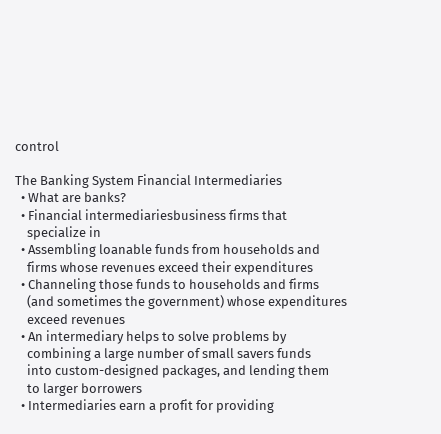control

The Banking System Financial Intermediaries
  • What are banks?
  • Financial intermediariesbusiness firms that
    specialize in
  • Assembling loanable funds from households and
    firms whose revenues exceed their expenditures
  • Channeling those funds to households and firms
    (and sometimes the government) whose expenditures
    exceed revenues
  • An intermediary helps to solve problems by
    combining a large number of small savers funds
    into custom-designed packages, and lending them
    to larger borrowers
  • Intermediaries earn a profit for providing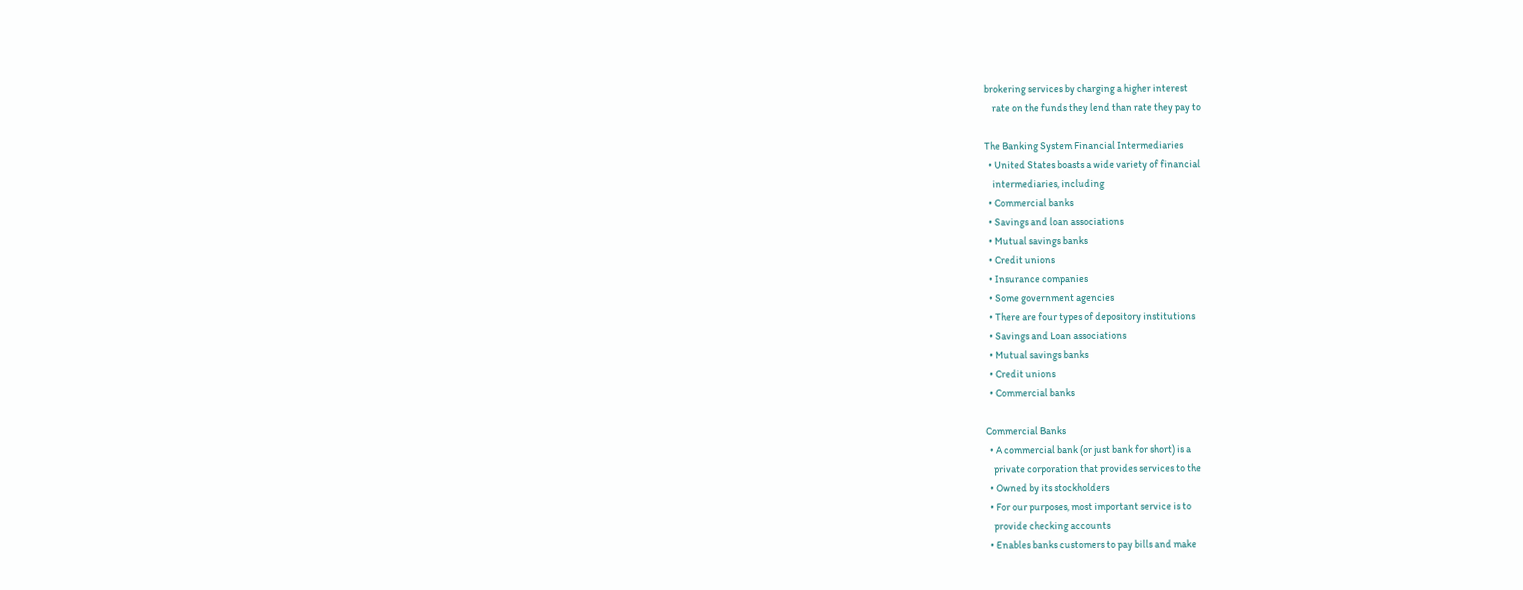brokering services by charging a higher interest
    rate on the funds they lend than rate they pay to

The Banking System Financial Intermediaries
  • United States boasts a wide variety of financial
    intermediaries, including
  • Commercial banks
  • Savings and loan associations
  • Mutual savings banks
  • Credit unions
  • Insurance companies
  • Some government agencies
  • There are four types of depository institutions
  • Savings and Loan associations
  • Mutual savings banks
  • Credit unions
  • Commercial banks

Commercial Banks
  • A commercial bank (or just bank for short) is a
    private corporation that provides services to the
  • Owned by its stockholders
  • For our purposes, most important service is to
    provide checking accounts
  • Enables banks customers to pay bills and make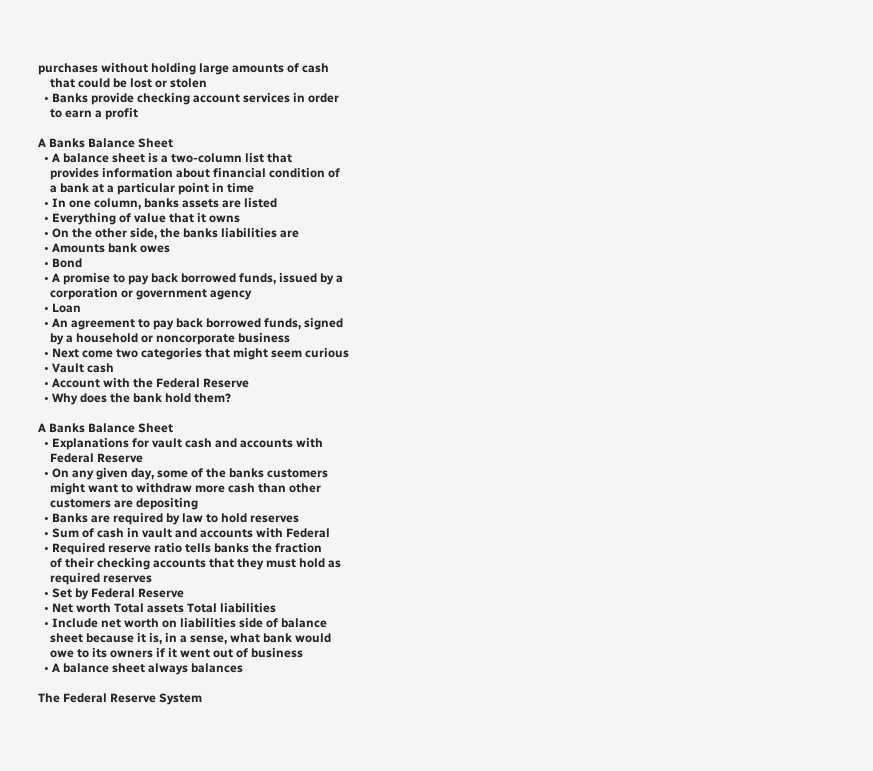purchases without holding large amounts of cash
    that could be lost or stolen
  • Banks provide checking account services in order
    to earn a profit

A Banks Balance Sheet
  • A balance sheet is a two-column list that
    provides information about financial condition of
    a bank at a particular point in time
  • In one column, banks assets are listed
  • Everything of value that it owns
  • On the other side, the banks liabilities are
  • Amounts bank owes
  • Bond
  • A promise to pay back borrowed funds, issued by a
    corporation or government agency
  • Loan
  • An agreement to pay back borrowed funds, signed
    by a household or noncorporate business
  • Next come two categories that might seem curious
  • Vault cash
  • Account with the Federal Reserve
  • Why does the bank hold them?

A Banks Balance Sheet
  • Explanations for vault cash and accounts with
    Federal Reserve
  • On any given day, some of the banks customers
    might want to withdraw more cash than other
    customers are depositing
  • Banks are required by law to hold reserves
  • Sum of cash in vault and accounts with Federal
  • Required reserve ratio tells banks the fraction
    of their checking accounts that they must hold as
    required reserves
  • Set by Federal Reserve
  • Net worth Total assets Total liabilities
  • Include net worth on liabilities side of balance
    sheet because it is, in a sense, what bank would
    owe to its owners if it went out of business
  • A balance sheet always balances

The Federal Reserve System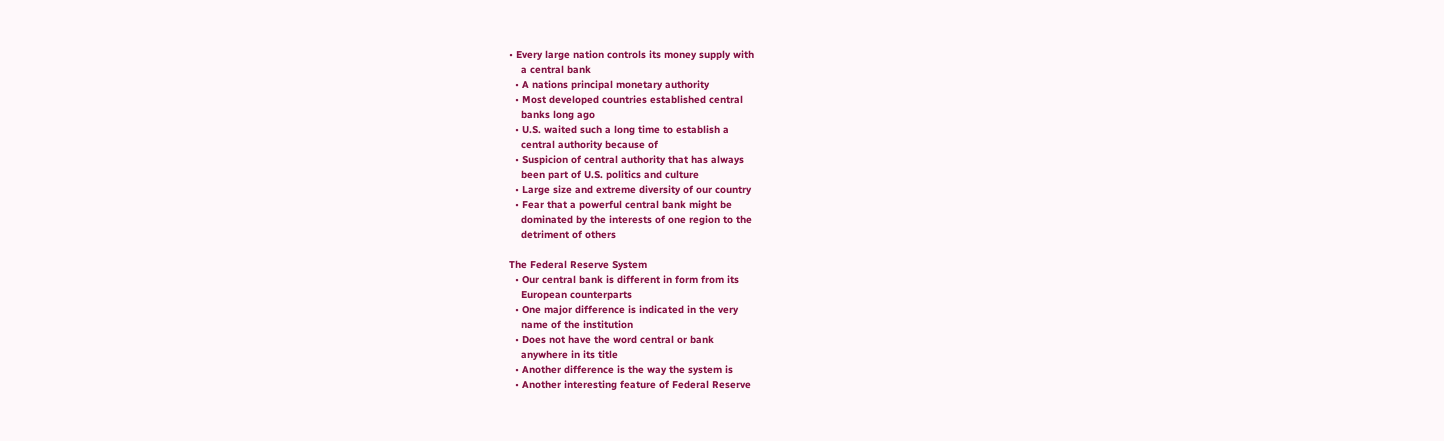• Every large nation controls its money supply with
    a central bank
  • A nations principal monetary authority
  • Most developed countries established central
    banks long ago
  • U.S. waited such a long time to establish a
    central authority because of
  • Suspicion of central authority that has always
    been part of U.S. politics and culture
  • Large size and extreme diversity of our country
  • Fear that a powerful central bank might be
    dominated by the interests of one region to the
    detriment of others

The Federal Reserve System
  • Our central bank is different in form from its
    European counterparts
  • One major difference is indicated in the very
    name of the institution
  • Does not have the word central or bank
    anywhere in its title
  • Another difference is the way the system is
  • Another interesting feature of Federal Reserve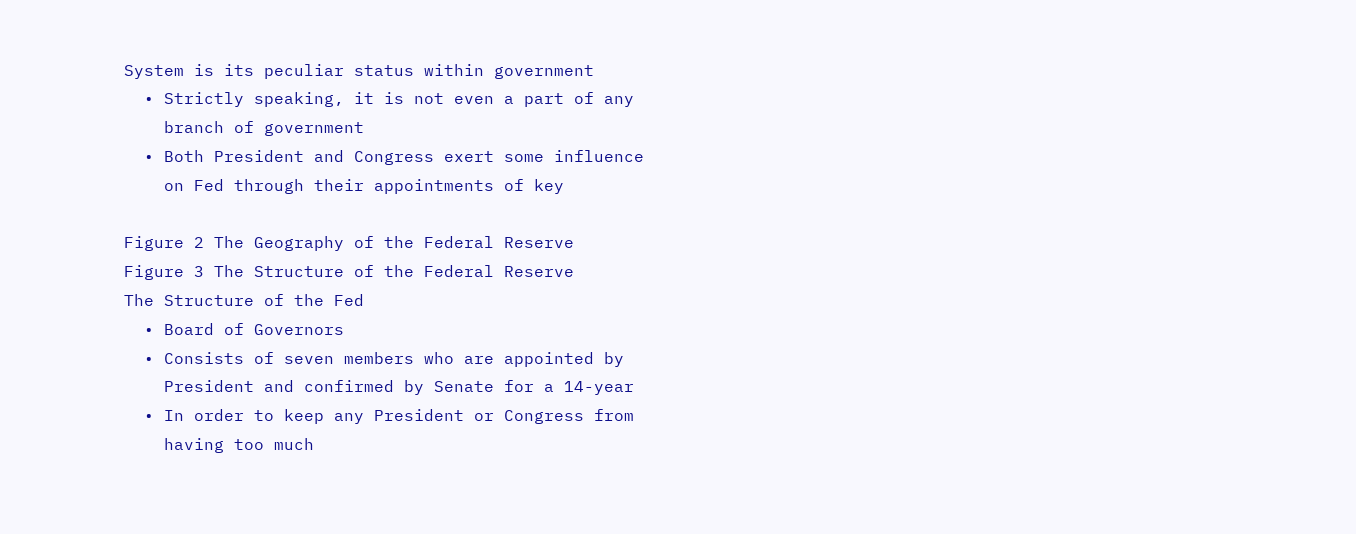System is its peculiar status within government
  • Strictly speaking, it is not even a part of any
    branch of government
  • Both President and Congress exert some influence
    on Fed through their appointments of key

Figure 2 The Geography of the Federal Reserve
Figure 3 The Structure of the Federal Reserve
The Structure of the Fed
  • Board of Governors
  • Consists of seven members who are appointed by
    President and confirmed by Senate for a 14-year
  • In order to keep any President or Congress from
    having too much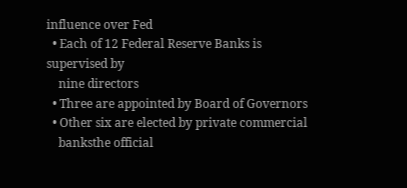influence over Fed
  • Each of 12 Federal Reserve Banks is supervised by
    nine directors
  • Three are appointed by Board of Governors
  • Other six are elected by private commercial
    banksthe official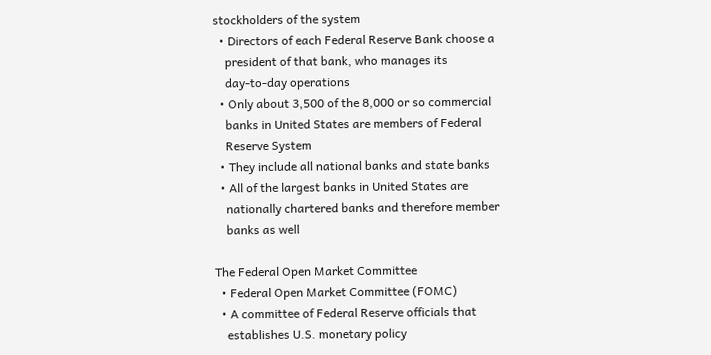stockholders of the system
  • Directors of each Federal Reserve Bank choose a
    president of that bank, who manages its
    day-to-day operations
  • Only about 3,500 of the 8,000 or so commercial
    banks in United States are members of Federal
    Reserve System
  • They include all national banks and state banks
  • All of the largest banks in United States are
    nationally chartered banks and therefore member
    banks as well

The Federal Open Market Committee
  • Federal Open Market Committee (FOMC)
  • A committee of Federal Reserve officials that
    establishes U.S. monetary policy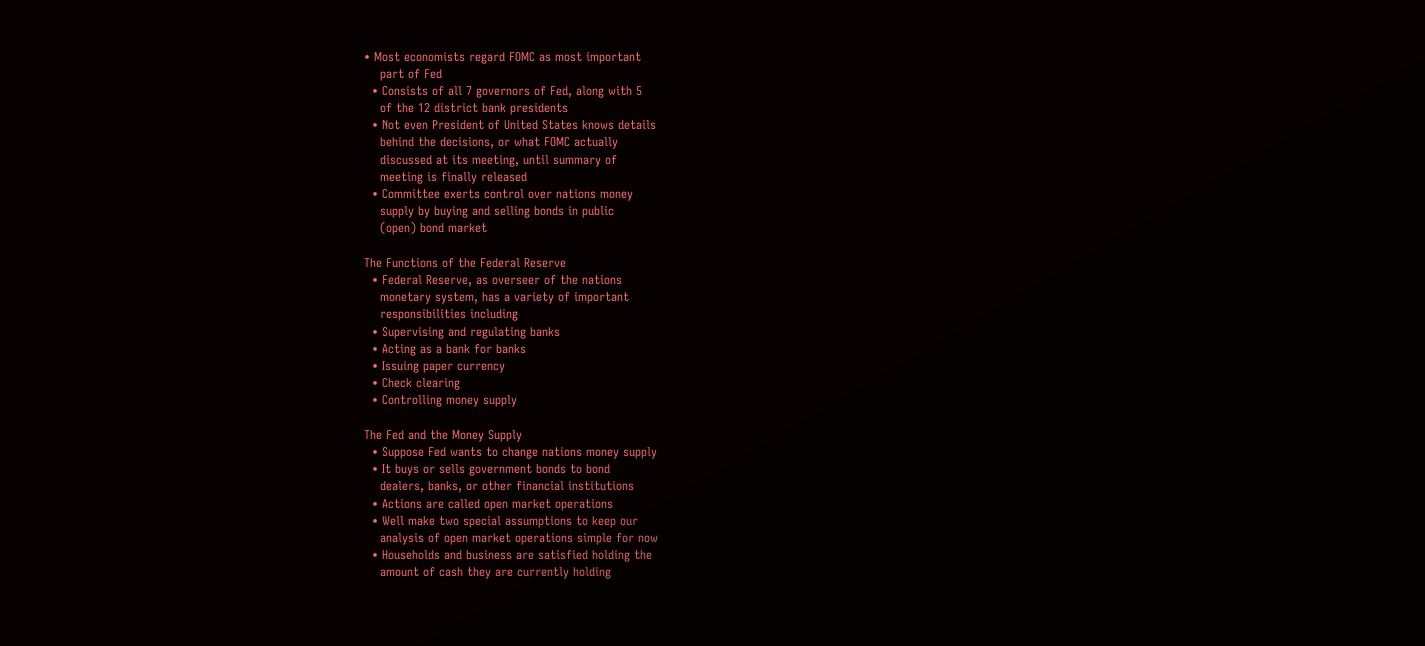• Most economists regard FOMC as most important
    part of Fed
  • Consists of all 7 governors of Fed, along with 5
    of the 12 district bank presidents
  • Not even President of United States knows details
    behind the decisions, or what FOMC actually
    discussed at its meeting, until summary of
    meeting is finally released
  • Committee exerts control over nations money
    supply by buying and selling bonds in public
    (open) bond market

The Functions of the Federal Reserve
  • Federal Reserve, as overseer of the nations
    monetary system, has a variety of important
    responsibilities including
  • Supervising and regulating banks
  • Acting as a bank for banks
  • Issuing paper currency
  • Check clearing
  • Controlling money supply

The Fed and the Money Supply
  • Suppose Fed wants to change nations money supply
  • It buys or sells government bonds to bond
    dealers, banks, or other financial institutions
  • Actions are called open market operations
  • Well make two special assumptions to keep our
    analysis of open market operations simple for now
  • Households and business are satisfied holding the
    amount of cash they are currently holding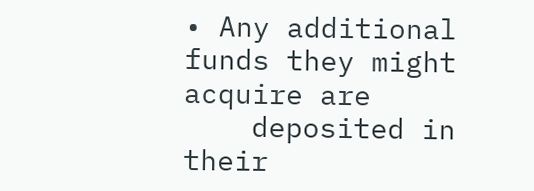• Any additional funds they might acquire are
    deposited in their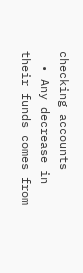checking accounts
  • Any decrease in their funds comes from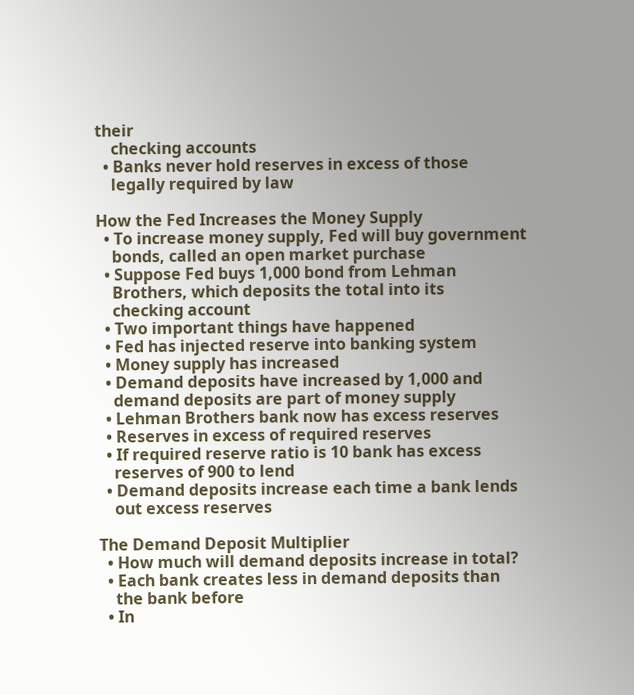their
    checking accounts
  • Banks never hold reserves in excess of those
    legally required by law

How the Fed Increases the Money Supply
  • To increase money supply, Fed will buy government
    bonds, called an open market purchase
  • Suppose Fed buys 1,000 bond from Lehman
    Brothers, which deposits the total into its
    checking account
  • Two important things have happened
  • Fed has injected reserve into banking system
  • Money supply has increased
  • Demand deposits have increased by 1,000 and
    demand deposits are part of money supply
  • Lehman Brothers bank now has excess reserves
  • Reserves in excess of required reserves
  • If required reserve ratio is 10 bank has excess
    reserves of 900 to lend
  • Demand deposits increase each time a bank lends
    out excess reserves

The Demand Deposit Multiplier
  • How much will demand deposits increase in total?
  • Each bank creates less in demand deposits than
    the bank before
  • In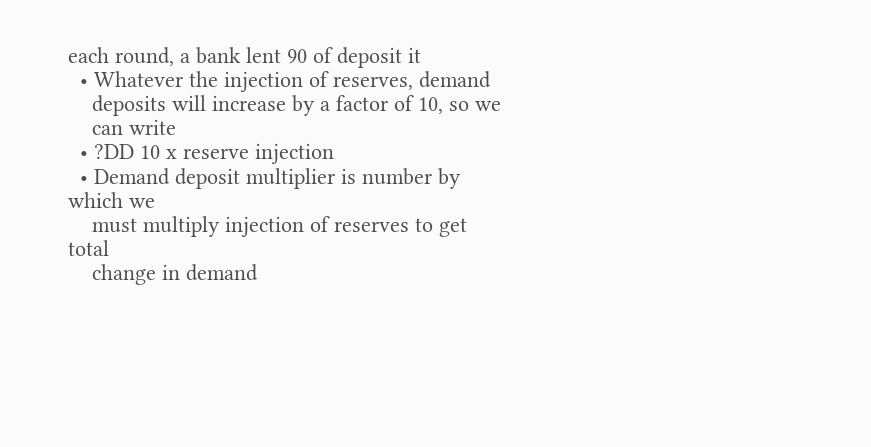each round, a bank lent 90 of deposit it
  • Whatever the injection of reserves, demand
    deposits will increase by a factor of 10, so we
    can write
  • ?DD 10 x reserve injection
  • Demand deposit multiplier is number by which we
    must multiply injection of reserves to get total
    change in demand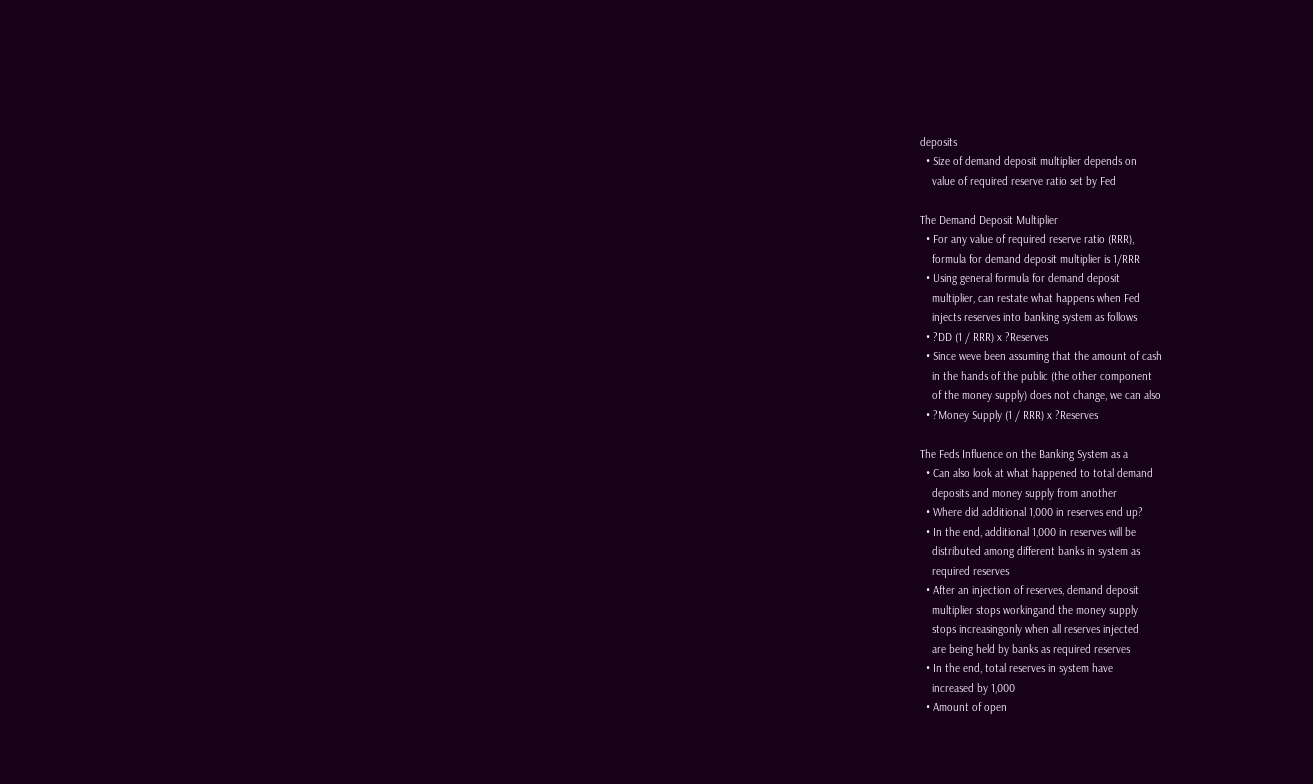deposits
  • Size of demand deposit multiplier depends on
    value of required reserve ratio set by Fed

The Demand Deposit Multiplier
  • For any value of required reserve ratio (RRR),
    formula for demand deposit multiplier is 1/RRR
  • Using general formula for demand deposit
    multiplier, can restate what happens when Fed
    injects reserves into banking system as follows
  • ?DD (1 / RRR) x ?Reserves
  • Since weve been assuming that the amount of cash
    in the hands of the public (the other component
    of the money supply) does not change, we can also
  • ?Money Supply (1 / RRR) x ?Reserves

The Feds Influence on the Banking System as a
  • Can also look at what happened to total demand
    deposits and money supply from another
  • Where did additional 1,000 in reserves end up?
  • In the end, additional 1,000 in reserves will be
    distributed among different banks in system as
    required reserves
  • After an injection of reserves, demand deposit
    multiplier stops workingand the money supply
    stops increasingonly when all reserves injected
    are being held by banks as required reserves
  • In the end, total reserves in system have
    increased by 1,000
  • Amount of open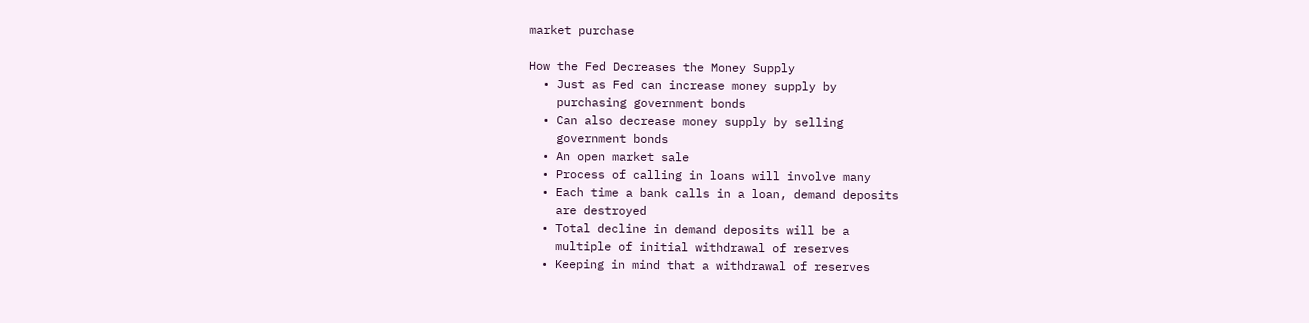market purchase

How the Fed Decreases the Money Supply
  • Just as Fed can increase money supply by
    purchasing government bonds
  • Can also decrease money supply by selling
    government bonds
  • An open market sale
  • Process of calling in loans will involve many
  • Each time a bank calls in a loan, demand deposits
    are destroyed
  • Total decline in demand deposits will be a
    multiple of initial withdrawal of reserves
  • Keeping in mind that a withdrawal of reserves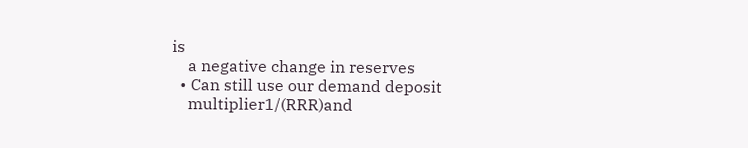is
    a negative change in reserves
  • Can still use our demand deposit
    multiplier1/(RRR)and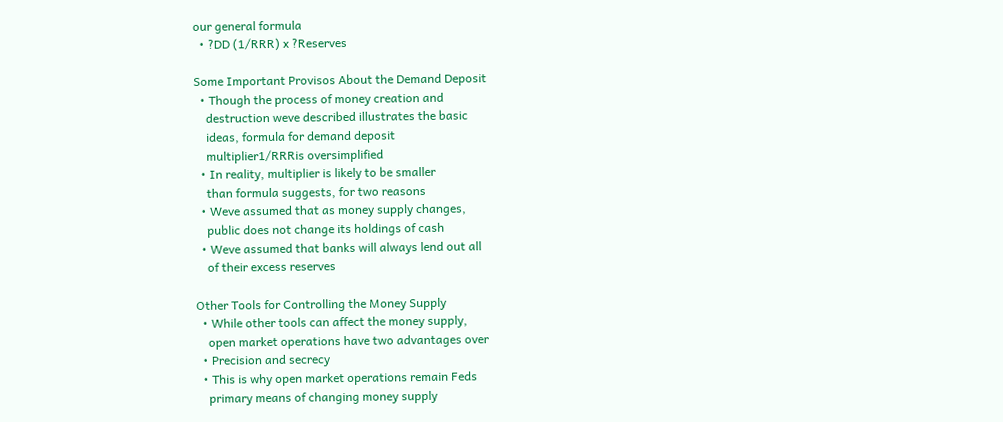our general formula
  • ?DD (1/RRR) x ?Reserves

Some Important Provisos About the Demand Deposit
  • Though the process of money creation and
    destruction weve described illustrates the basic
    ideas, formula for demand deposit
    multiplier1/RRRis oversimplified
  • In reality, multiplier is likely to be smaller
    than formula suggests, for two reasons
  • Weve assumed that as money supply changes,
    public does not change its holdings of cash
  • Weve assumed that banks will always lend out all
    of their excess reserves

Other Tools for Controlling the Money Supply
  • While other tools can affect the money supply,
    open market operations have two advantages over
  • Precision and secrecy
  • This is why open market operations remain Feds
    primary means of changing money supply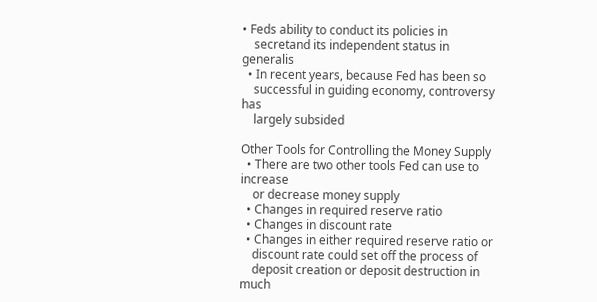• Feds ability to conduct its policies in
    secretand its independent status in generalis
  • In recent years, because Fed has been so
    successful in guiding economy, controversy has
    largely subsided

Other Tools for Controlling the Money Supply
  • There are two other tools Fed can use to increase
    or decrease money supply
  • Changes in required reserve ratio
  • Changes in discount rate
  • Changes in either required reserve ratio or
    discount rate could set off the process of
    deposit creation or deposit destruction in much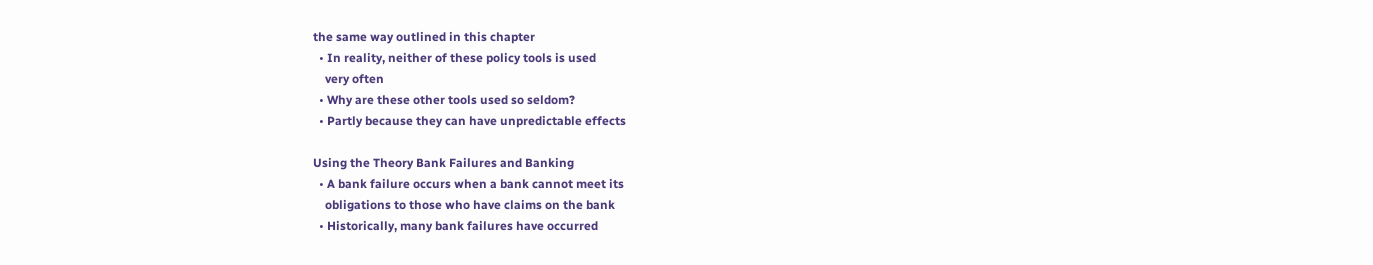the same way outlined in this chapter
  • In reality, neither of these policy tools is used
    very often
  • Why are these other tools used so seldom?
  • Partly because they can have unpredictable effects

Using the Theory Bank Failures and Banking
  • A bank failure occurs when a bank cannot meet its
    obligations to those who have claims on the bank
  • Historically, many bank failures have occurred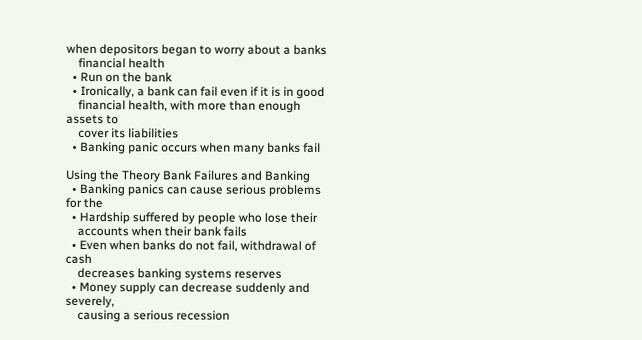when depositors began to worry about a banks
    financial health
  • Run on the bank
  • Ironically, a bank can fail even if it is in good
    financial health, with more than enough assets to
    cover its liabilities
  • Banking panic occurs when many banks fail

Using the Theory Bank Failures and Banking
  • Banking panics can cause serious problems for the
  • Hardship suffered by people who lose their
    accounts when their bank fails
  • Even when banks do not fail, withdrawal of cash
    decreases banking systems reserves
  • Money supply can decrease suddenly and severely,
    causing a serious recession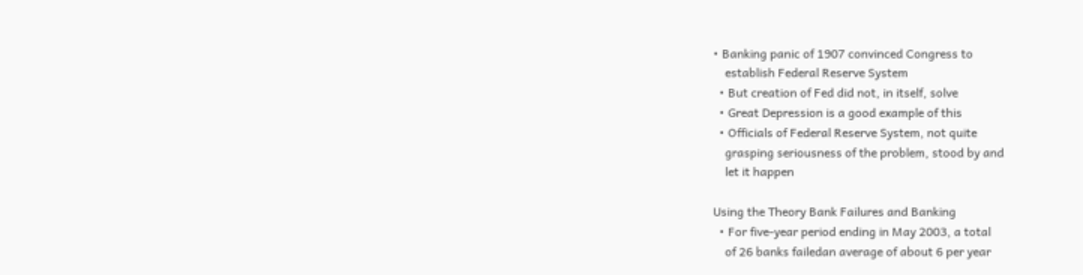• Banking panic of 1907 convinced Congress to
    establish Federal Reserve System
  • But creation of Fed did not, in itself, solve
  • Great Depression is a good example of this
  • Officials of Federal Reserve System, not quite
    grasping seriousness of the problem, stood by and
    let it happen

Using the Theory Bank Failures and Banking
  • For five-year period ending in May 2003, a total
    of 26 banks failedan average of about 6 per year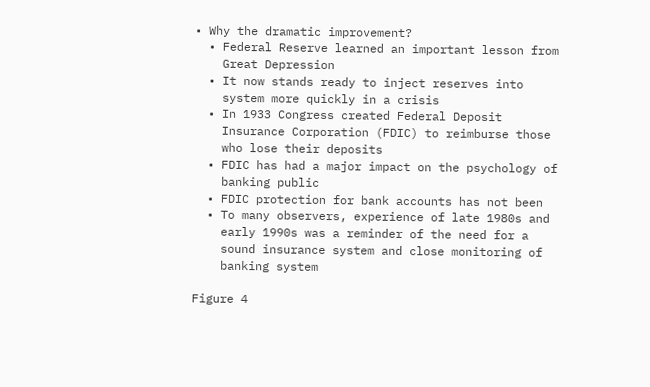• Why the dramatic improvement?
  • Federal Reserve learned an important lesson from
    Great Depression
  • It now stands ready to inject reserves into
    system more quickly in a crisis
  • In 1933 Congress created Federal Deposit
    Insurance Corporation (FDIC) to reimburse those
    who lose their deposits
  • FDIC has had a major impact on the psychology of
    banking public
  • FDIC protection for bank accounts has not been
  • To many observers, experience of late 1980s and
    early 1990s was a reminder of the need for a
    sound insurance system and close monitoring of
    banking system

Figure 4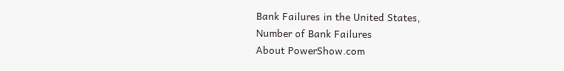Bank Failures in the United States,
Number of Bank Failures
About PowerShow.com